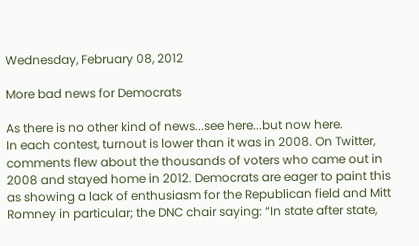Wednesday, February 08, 2012

More bad news for Democrats

As there is no other kind of news...see here...but now here.
In each contest, turnout is lower than it was in 2008. On Twitter, comments flew about the thousands of voters who came out in 2008 and stayed home in 2012. Democrats are eager to paint this as showing a lack of enthusiasm for the Republican field and Mitt Romney in particular; the DNC chair saying: “In state after state,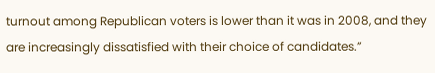turnout among Republican voters is lower than it was in 2008, and they are increasingly dissatisfied with their choice of candidates.”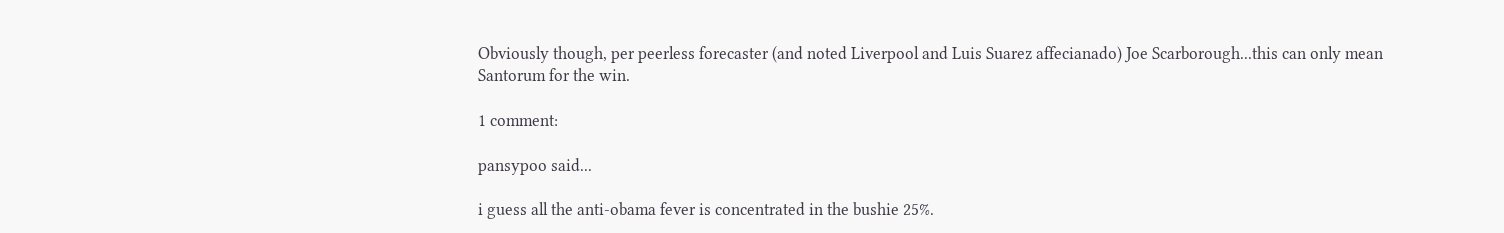Obviously though, per peerless forecaster (and noted Liverpool and Luis Suarez affecianado) Joe Scarborough...this can only mean Santorum for the win.

1 comment:

pansypoo said...

i guess all the anti-obama fever is concentrated in the bushie 25%.